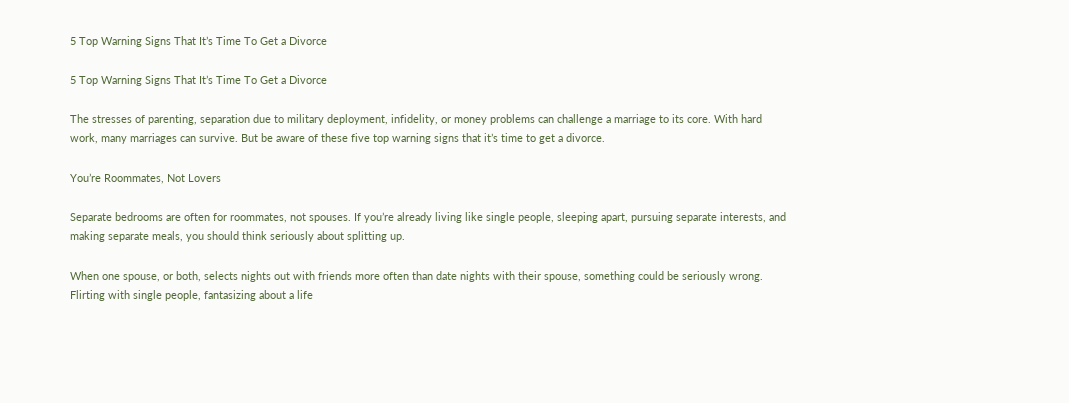5 Top Warning Signs That It’s Time To Get a Divorce

5 Top Warning Signs That It’s Time To Get a Divorce

The stresses of parenting, separation due to military deployment, infidelity, or money problems can challenge a marriage to its core. With hard work, many marriages can survive. But be aware of these five top warning signs that it’s time to get a divorce.

You’re Roommates, Not Lovers

Separate bedrooms are often for roommates, not spouses. If you’re already living like single people, sleeping apart, pursuing separate interests, and making separate meals, you should think seriously about splitting up.

When one spouse, or both, selects nights out with friends more often than date nights with their spouse, something could be seriously wrong. Flirting with single people, fantasizing about a life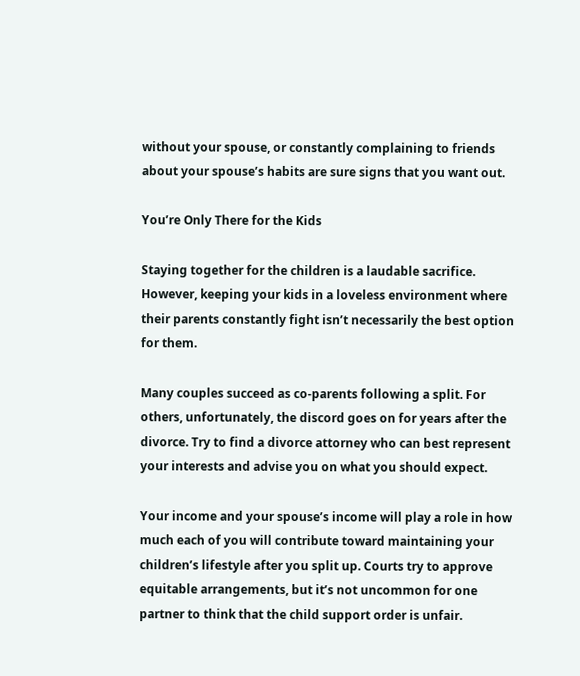without your spouse, or constantly complaining to friends about your spouse’s habits are sure signs that you want out.

You’re Only There for the Kids

Staying together for the children is a laudable sacrifice. However, keeping your kids in a loveless environment where their parents constantly fight isn’t necessarily the best option for them.

Many couples succeed as co-parents following a split. For others, unfortunately, the discord goes on for years after the divorce. Try to find a divorce attorney who can best represent your interests and advise you on what you should expect.

Your income and your spouse’s income will play a role in how much each of you will contribute toward maintaining your children’s lifestyle after you split up. Courts try to approve equitable arrangements, but it’s not uncommon for one partner to think that the child support order is unfair.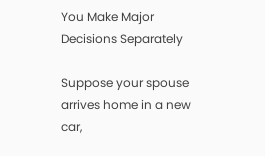You Make Major Decisions Separately

Suppose your spouse arrives home in a new car,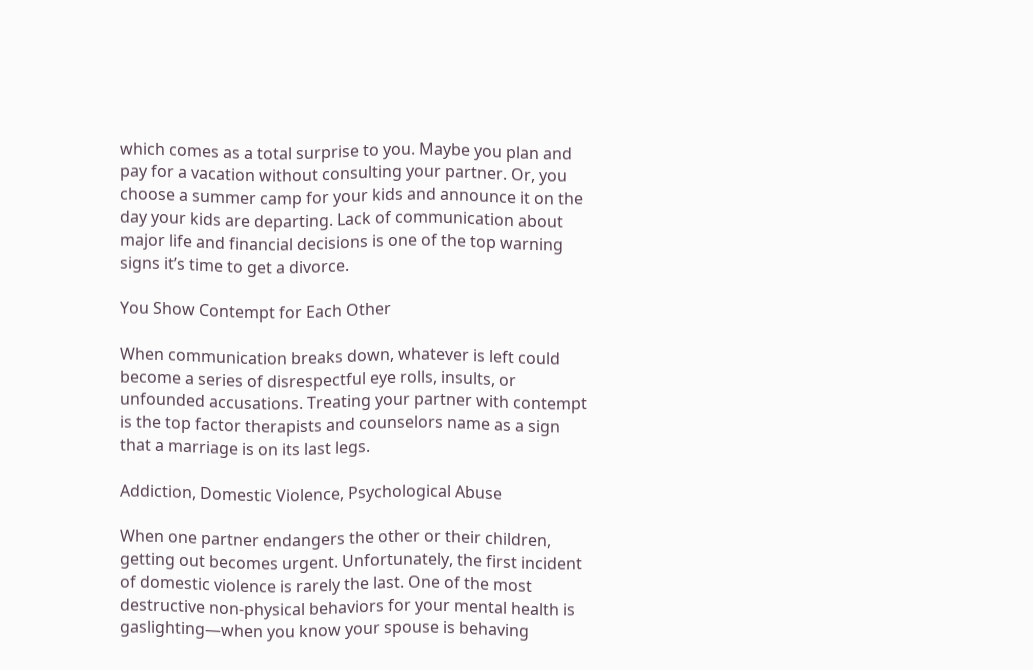which comes as a total surprise to you. Maybe you plan and pay for a vacation without consulting your partner. Or, you choose a summer camp for your kids and announce it on the day your kids are departing. Lack of communication about major life and financial decisions is one of the top warning signs it’s time to get a divorce.

You Show Contempt for Each Other

When communication breaks down, whatever is left could become a series of disrespectful eye rolls, insults, or unfounded accusations. Treating your partner with contempt is the top factor therapists and counselors name as a sign that a marriage is on its last legs.

Addiction, Domestic Violence, Psychological Abuse

When one partner endangers the other or their children, getting out becomes urgent. Unfortunately, the first incident of domestic violence is rarely the last. One of the most destructive non-physical behaviors for your mental health is gaslighting—when you know your spouse is behaving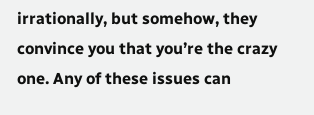irrationally, but somehow, they convince you that you’re the crazy one. Any of these issues can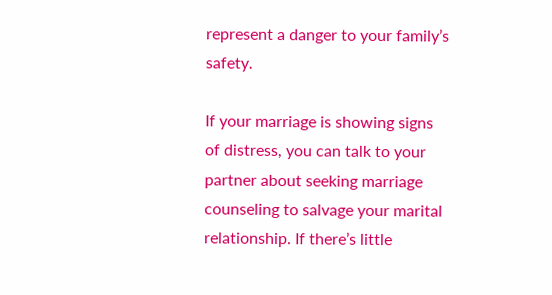represent a danger to your family’s safety.

If your marriage is showing signs of distress, you can talk to your partner about seeking marriage counseling to salvage your marital relationship. If there’s little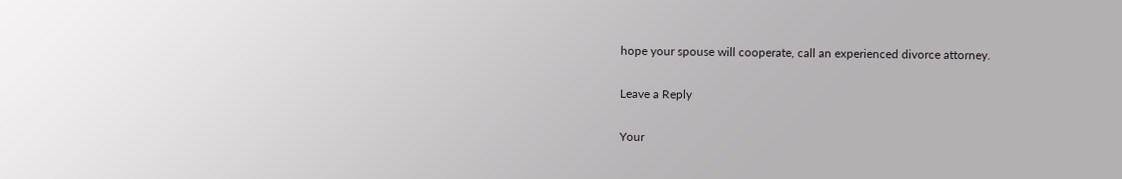hope your spouse will cooperate, call an experienced divorce attorney.

Leave a Reply

Your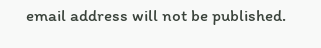email address will not be published.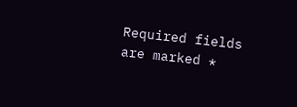Required fields are marked *